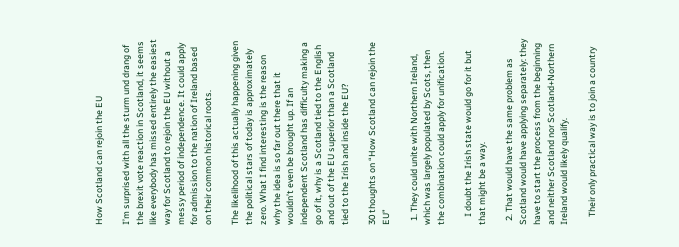How Scotland can rejoin the EU

I’m surprised with all the sturm und drang of the brexit vote reaction in Scotland, it seems like everybody has missed entirely the easiest way for Scotland to rejoin the EU without a messy period of independence. It could apply for admission to the nation of Ireland based on their common historical roots.

The likelihood of this actually happening given the political stars of today is approximately zero. What I find interesting is the reason why the idea is so far out there that it wouldn’t even be brought up. If an independent Scotland has difficulty making a go of it, why is a Scotland tied to the English and out of the EU superior than a Scotland tied to the Irish and inside the EU?

30 thoughts on “How Scotland can rejoin the EU”

  1. They could unite with Northern Ireland, which was largely populated by Scots, then the combination could apply for unification.

    I doubt the Irish state would go for it but that might be a way.

  2. That would have the same problem as Scotland would have applying separately: they have to start the process from the beginning and neither Scotland nor Scotland+Northern Ireland would likely qualify.

    Their only practical way is to join a country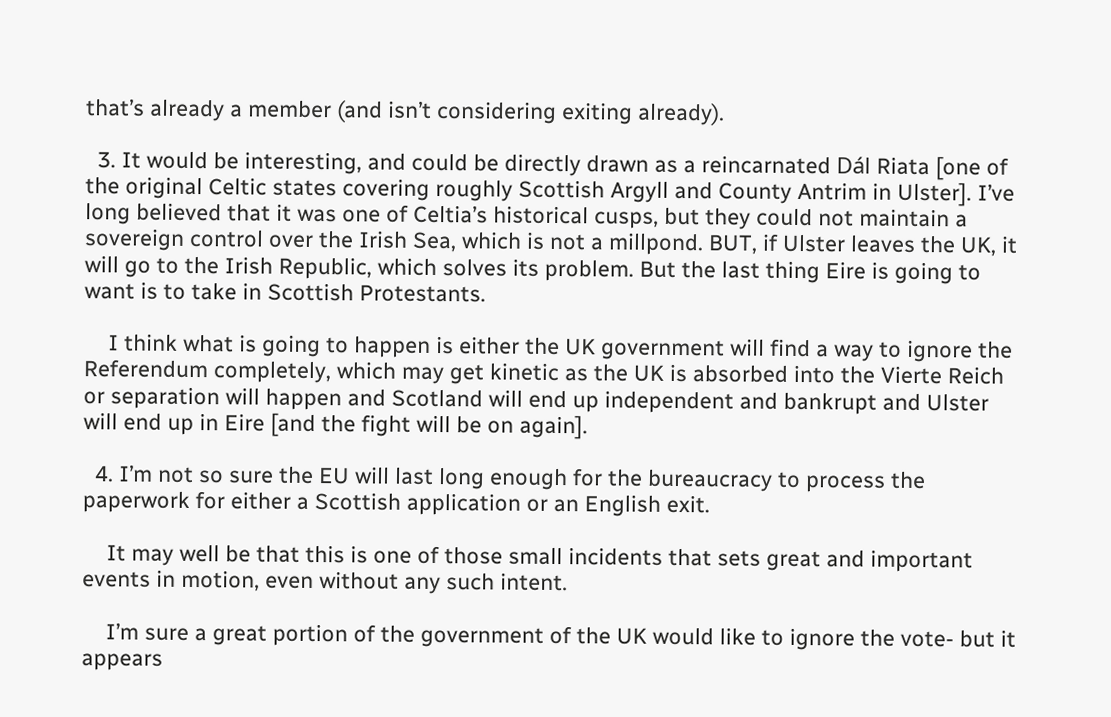that’s already a member (and isn’t considering exiting already).

  3. It would be interesting, and could be directly drawn as a reincarnated Dál Riata [one of the original Celtic states covering roughly Scottish Argyll and County Antrim in Ulster]. I’ve long believed that it was one of Celtia’s historical cusps, but they could not maintain a sovereign control over the Irish Sea, which is not a millpond. BUT, if Ulster leaves the UK, it will go to the Irish Republic, which solves its problem. But the last thing Eire is going to want is to take in Scottish Protestants.

    I think what is going to happen is either the UK government will find a way to ignore the Referendum completely, which may get kinetic as the UK is absorbed into the Vierte Reich or separation will happen and Scotland will end up independent and bankrupt and Ulster will end up in Eire [and the fight will be on again].

  4. I’m not so sure the EU will last long enough for the bureaucracy to process the paperwork for either a Scottish application or an English exit.

    It may well be that this is one of those small incidents that sets great and important events in motion, even without any such intent.

    I’m sure a great portion of the government of the UK would like to ignore the vote- but it appears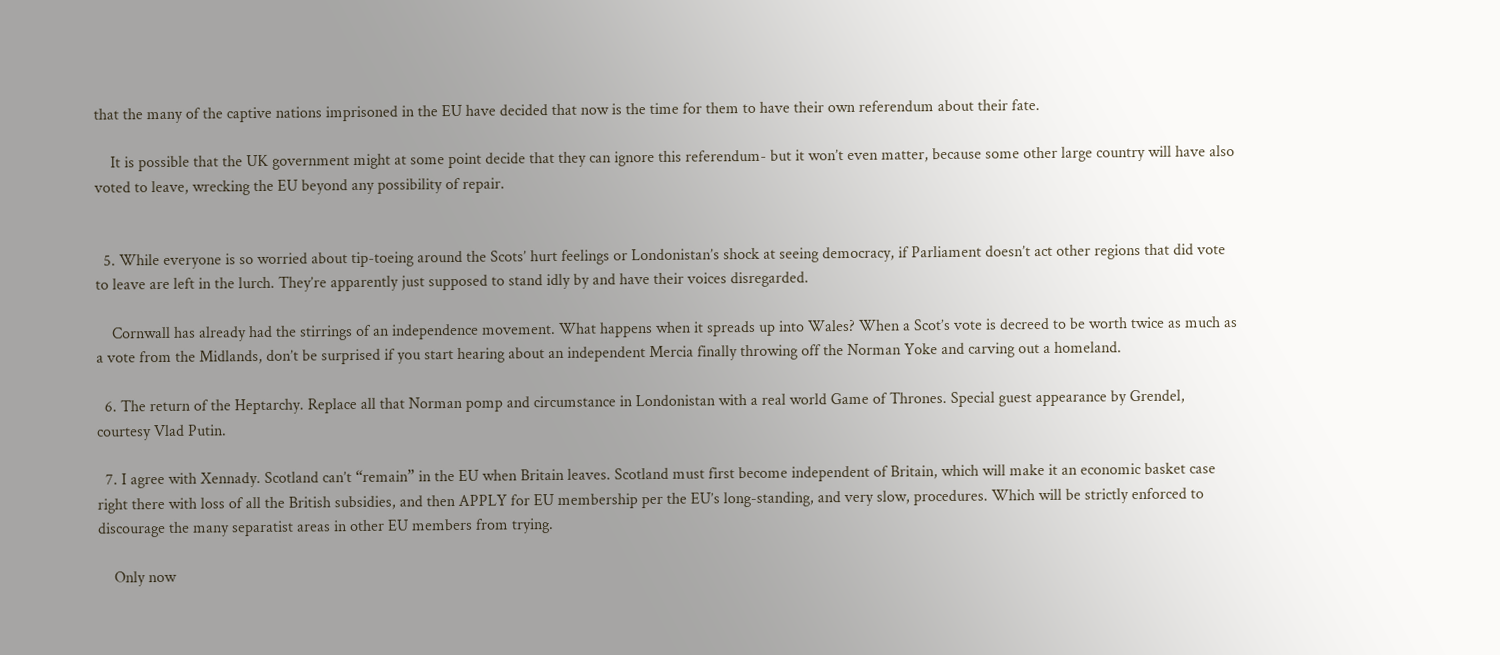that the many of the captive nations imprisoned in the EU have decided that now is the time for them to have their own referendum about their fate.

    It is possible that the UK government might at some point decide that they can ignore this referendum- but it won’t even matter, because some other large country will have also voted to leave, wrecking the EU beyond any possibility of repair.


  5. While everyone is so worried about tip-toeing around the Scots’ hurt feelings or Londonistan’s shock at seeing democracy, if Parliament doesn’t act other regions that did vote to leave are left in the lurch. They’re apparently just supposed to stand idly by and have their voices disregarded.

    Cornwall has already had the stirrings of an independence movement. What happens when it spreads up into Wales? When a Scot’s vote is decreed to be worth twice as much as a vote from the Midlands, don’t be surprised if you start hearing about an independent Mercia finally throwing off the Norman Yoke and carving out a homeland.

  6. The return of the Heptarchy. Replace all that Norman pomp and circumstance in Londonistan with a real world Game of Thrones. Special guest appearance by Grendel, courtesy Vlad Putin.

  7. I agree with Xennady. Scotland can’t “remain” in the EU when Britain leaves. Scotland must first become independent of Britain, which will make it an economic basket case right there with loss of all the British subsidies, and then APPLY for EU membership per the EU’s long-standing, and very slow, procedures. Which will be strictly enforced to discourage the many separatist areas in other EU members from trying.

    Only now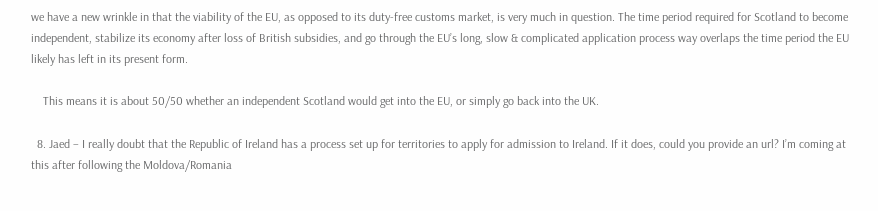we have a new wrinkle in that the viability of the EU, as opposed to its duty-free customs market, is very much in question. The time period required for Scotland to become independent, stabilize its economy after loss of British subsidies, and go through the EU’s long, slow & complicated application process way overlaps the time period the EU likely has left in its present form.

    This means it is about 50/50 whether an independent Scotland would get into the EU, or simply go back into the UK.

  8. Jaed – I really doubt that the Republic of Ireland has a process set up for territories to apply for admission to Ireland. If it does, could you provide an url? I’m coming at this after following the Moldova/Romania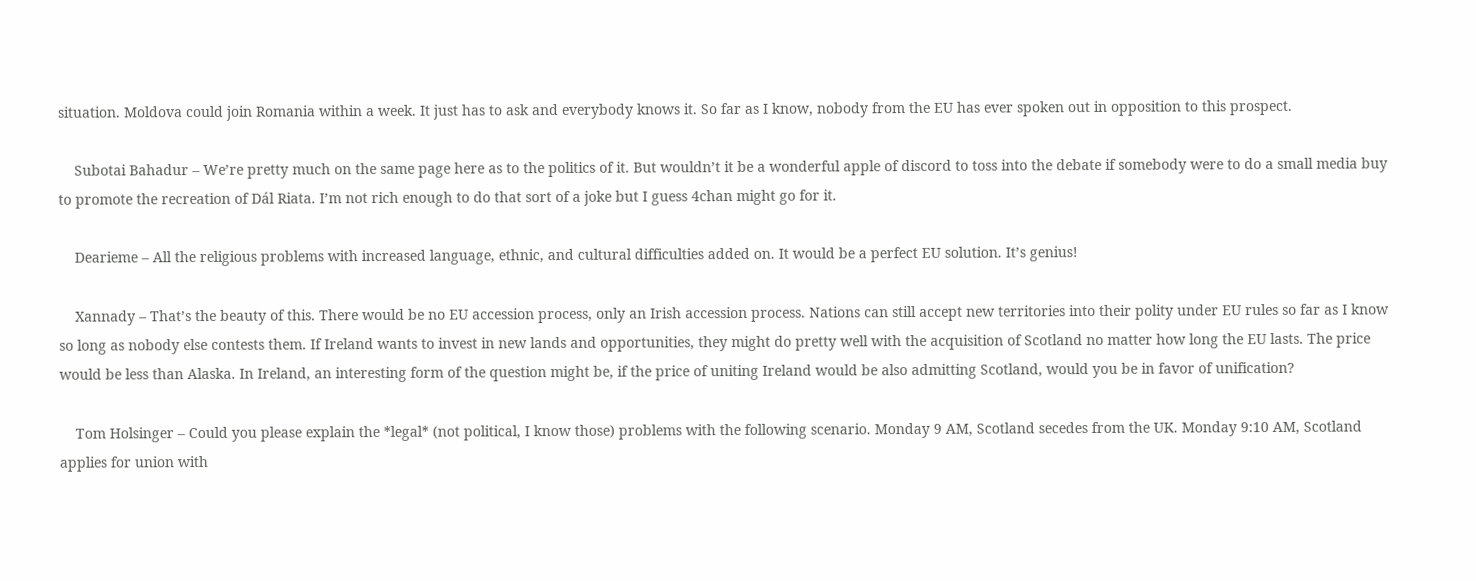situation. Moldova could join Romania within a week. It just has to ask and everybody knows it. So far as I know, nobody from the EU has ever spoken out in opposition to this prospect.

    Subotai Bahadur – We’re pretty much on the same page here as to the politics of it. But wouldn’t it be a wonderful apple of discord to toss into the debate if somebody were to do a small media buy to promote the recreation of Dál Riata. I’m not rich enough to do that sort of a joke but I guess 4chan might go for it.

    Dearieme – All the religious problems with increased language, ethnic, and cultural difficulties added on. It would be a perfect EU solution. It’s genius!

    Xannady – That’s the beauty of this. There would be no EU accession process, only an Irish accession process. Nations can still accept new territories into their polity under EU rules so far as I know so long as nobody else contests them. If Ireland wants to invest in new lands and opportunities, they might do pretty well with the acquisition of Scotland no matter how long the EU lasts. The price would be less than Alaska. In Ireland, an interesting form of the question might be, if the price of uniting Ireland would be also admitting Scotland, would you be in favor of unification?

    Tom Holsinger – Could you please explain the *legal* (not political, I know those) problems with the following scenario. Monday 9 AM, Scotland secedes from the UK. Monday 9:10 AM, Scotland applies for union with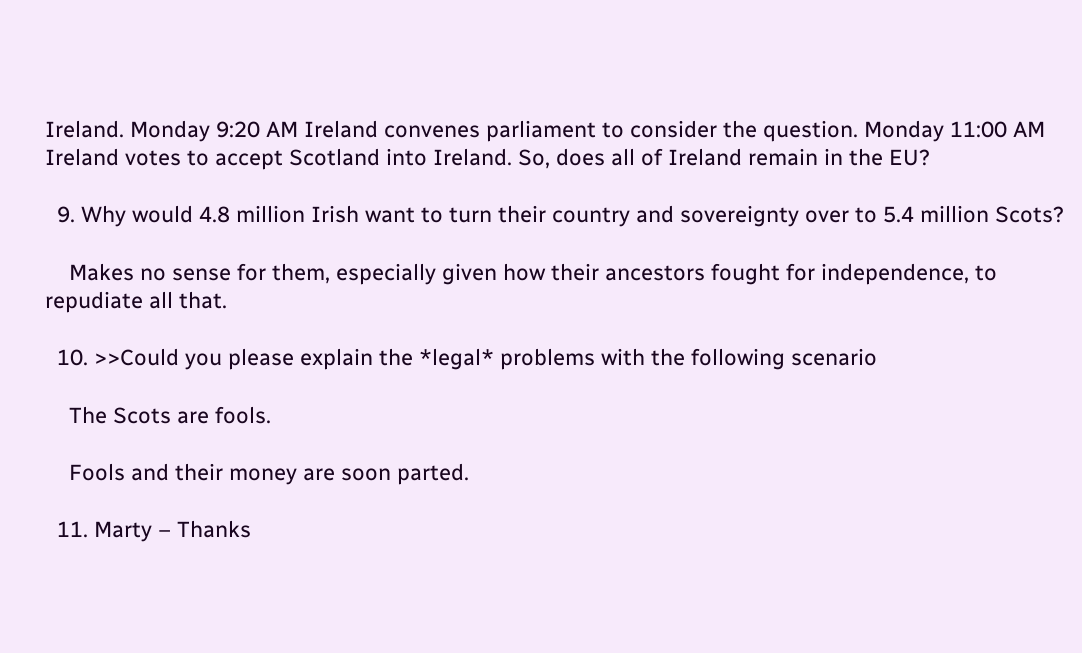Ireland. Monday 9:20 AM Ireland convenes parliament to consider the question. Monday 11:00 AM Ireland votes to accept Scotland into Ireland. So, does all of Ireland remain in the EU?

  9. Why would 4.8 million Irish want to turn their country and sovereignty over to 5.4 million Scots?

    Makes no sense for them, especially given how their ancestors fought for independence, to repudiate all that.

  10. >>Could you please explain the *legal* problems with the following scenario

    The Scots are fools.

    Fools and their money are soon parted.

  11. Marty – Thanks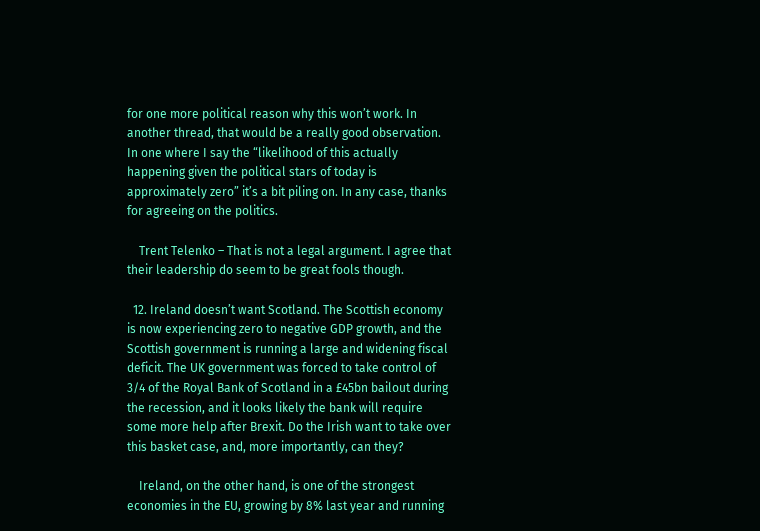for one more political reason why this won’t work. In another thread, that would be a really good observation. In one where I say the “likelihood of this actually happening given the political stars of today is approximately zero” it’s a bit piling on. In any case, thanks for agreeing on the politics.

    Trent Telenko – That is not a legal argument. I agree that their leadership do seem to be great fools though.

  12. Ireland doesn’t want Scotland. The Scottish economy is now experiencing zero to negative GDP growth, and the Scottish government is running a large and widening fiscal deficit. The UK government was forced to take control of 3/4 of the Royal Bank of Scotland in a £45bn bailout during the recession, and it looks likely the bank will require some more help after Brexit. Do the Irish want to take over this basket case, and, more importantly, can they?

    Ireland, on the other hand, is one of the strongest economies in the EU, growing by 8% last year and running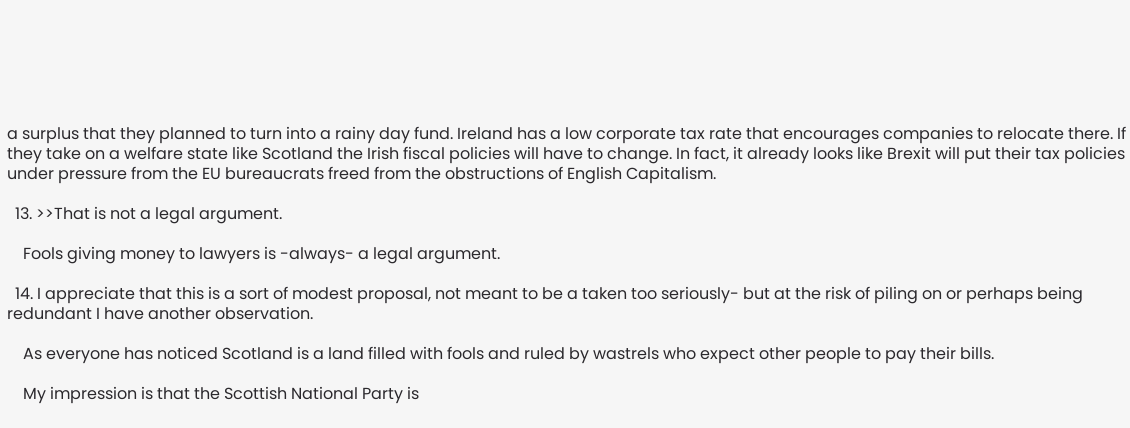a surplus that they planned to turn into a rainy day fund. Ireland has a low corporate tax rate that encourages companies to relocate there. If they take on a welfare state like Scotland the Irish fiscal policies will have to change. In fact, it already looks like Brexit will put their tax policies under pressure from the EU bureaucrats freed from the obstructions of English Capitalism.

  13. >>That is not a legal argument.

    Fools giving money to lawyers is -always- a legal argument.

  14. I appreciate that this is a sort of modest proposal, not meant to be a taken too seriously- but at the risk of piling on or perhaps being redundant I have another observation.

    As everyone has noticed Scotland is a land filled with fools and ruled by wastrels who expect other people to pay their bills.

    My impression is that the Scottish National Party is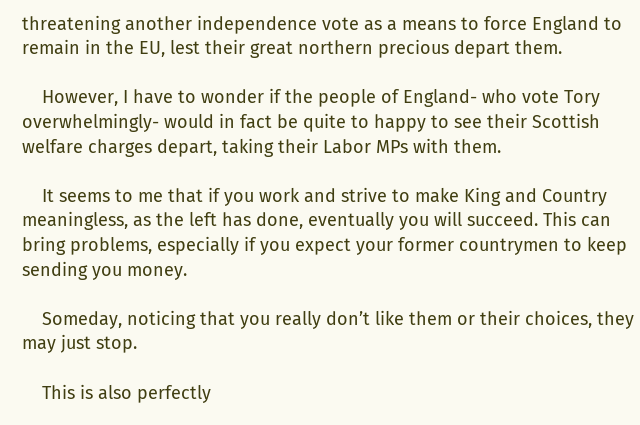threatening another independence vote as a means to force England to remain in the EU, lest their great northern precious depart them.

    However, I have to wonder if the people of England- who vote Tory overwhelmingly- would in fact be quite to happy to see their Scottish welfare charges depart, taking their Labor MPs with them.

    It seems to me that if you work and strive to make King and Country meaningless, as the left has done, eventually you will succeed. This can bring problems, especially if you expect your former countrymen to keep sending you money.

    Someday, noticing that you really don’t like them or their choices, they may just stop.

    This is also perfectly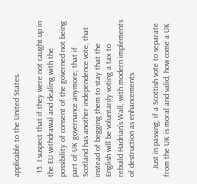applicable to the United States.

  15. I suspect that if they were not caught up in the EU withdrawal and dealing with the possibility of consent of the governed not being part of UK governance anymore; that if Scotland has another independence vote, that instead of begging them to stay that the English will be voluntarily voting a tax to rebuild Hadrian’s Wall, with modern implements of destruction as enhancements.

    Just in passing, if a Scottish vote to separate from the UK is moral and valid, how come a UK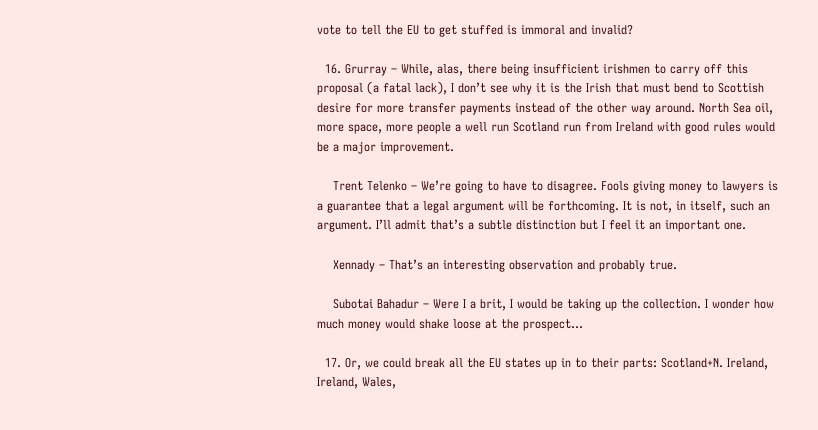vote to tell the EU to get stuffed is immoral and invalid?

  16. Grurray – While, alas, there being insufficient irishmen to carry off this proposal (a fatal lack), I don’t see why it is the Irish that must bend to Scottish desire for more transfer payments instead of the other way around. North Sea oil, more space, more people a well run Scotland run from Ireland with good rules would be a major improvement.

    Trent Telenko – We’re going to have to disagree. Fools giving money to lawyers is a guarantee that a legal argument will be forthcoming. It is not, in itself, such an argument. I’ll admit that’s a subtle distinction but I feel it an important one.

    Xennady – That’s an interesting observation and probably true.

    Subotai Bahadur – Were I a brit, I would be taking up the collection. I wonder how much money would shake loose at the prospect…

  17. Or, we could break all the EU states up in to their parts: Scotland+N. Ireland, Ireland, Wales,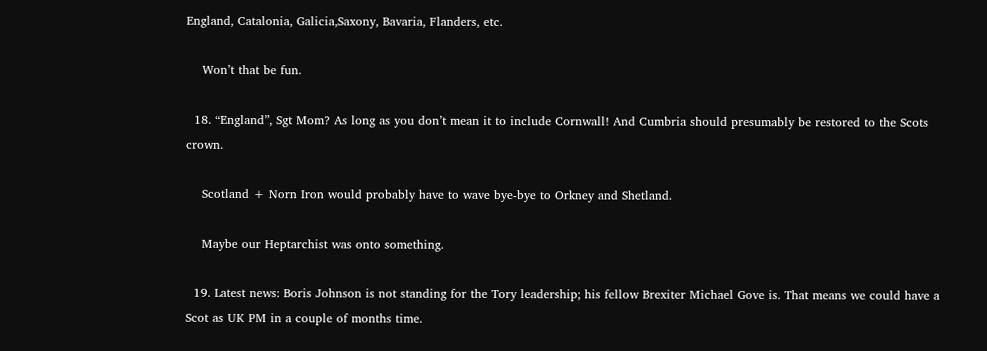England, Catalonia, Galicia,Saxony, Bavaria, Flanders, etc.

    Won’t that be fun.

  18. “England”, Sgt Mom? As long as you don’t mean it to include Cornwall! And Cumbria should presumably be restored to the Scots crown.

    Scotland + Norn Iron would probably have to wave bye-bye to Orkney and Shetland.

    Maybe our Heptarchist was onto something.

  19. Latest news: Boris Johnson is not standing for the Tory leadership; his fellow Brexiter Michael Gove is. That means we could have a Scot as UK PM in a couple of months time.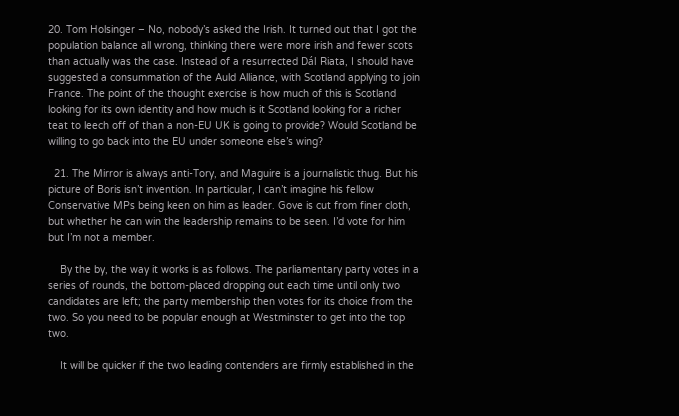20. Tom Holsinger – No, nobody’s asked the Irish. It turned out that I got the population balance all wrong, thinking there were more irish and fewer scots than actually was the case. Instead of a resurrected Dál Riata, I should have suggested a consummation of the Auld Alliance, with Scotland applying to join France. The point of the thought exercise is how much of this is Scotland looking for its own identity and how much is it Scotland looking for a richer teat to leech off of than a non-EU UK is going to provide? Would Scotland be willing to go back into the EU under someone else’s wing?

  21. The Mirror is always anti-Tory, and Maguire is a journalistic thug. But his picture of Boris isn’t invention. In particular, I can’t imagine his fellow Conservative MPs being keen on him as leader. Gove is cut from finer cloth, but whether he can win the leadership remains to be seen. I’d vote for him but I’m not a member.

    By the by, the way it works is as follows. The parliamentary party votes in a series of rounds, the bottom-placed dropping out each time until only two candidates are left; the party membership then votes for its choice from the two. So you need to be popular enough at Westminster to get into the top two.

    It will be quicker if the two leading contenders are firmly established in the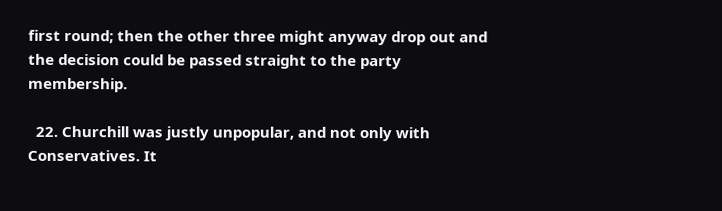first round; then the other three might anyway drop out and the decision could be passed straight to the party membership.

  22. Churchill was justly unpopular, and not only with Conservatives. It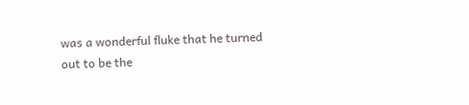was a wonderful fluke that he turned out to be the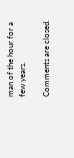man of the hour for a few years.

Comments are closed.